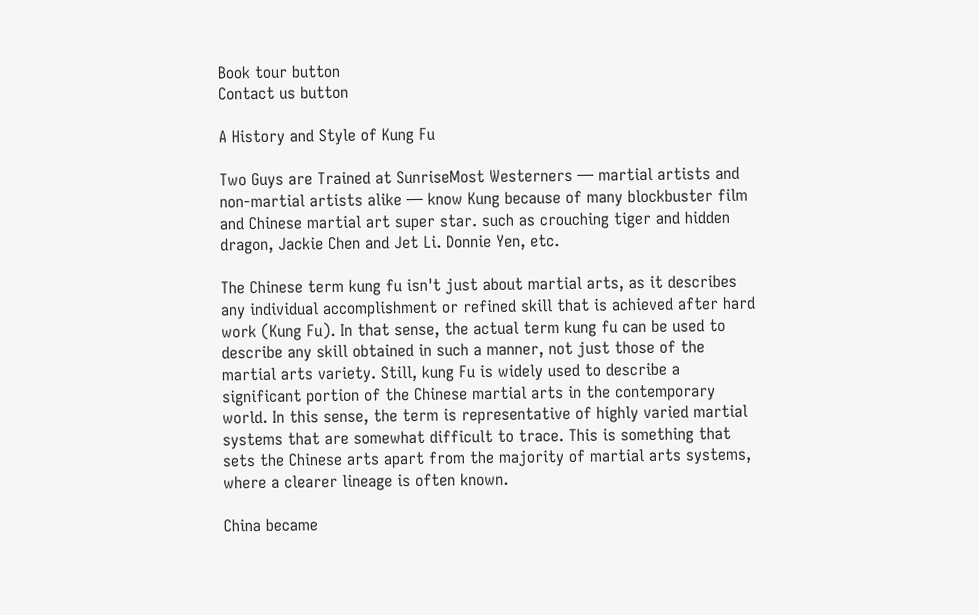Book tour button
Contact us button

A History and Style of Kung Fu

Two Guys are Trained at SunriseMost Westerners — martial artists and non-martial artists alike — know Kung because of many blockbuster film and Chinese martial art super star. such as crouching tiger and hidden dragon, Jackie Chen and Jet Li. Donnie Yen, etc.

The Chinese term kung fu isn't just about martial arts, as it describes any individual accomplishment or refined skill that is achieved after hard work (Kung Fu). In that sense, the actual term kung fu can be used to describe any skill obtained in such a manner, not just those of the martial arts variety. Still, kung Fu is widely used to describe a significant portion of the Chinese martial arts in the contemporary world. In this sense, the term is representative of highly varied martial systems that are somewhat difficult to trace. This is something that sets the Chinese arts apart from the majority of martial arts systems, where a clearer lineage is often known.

China became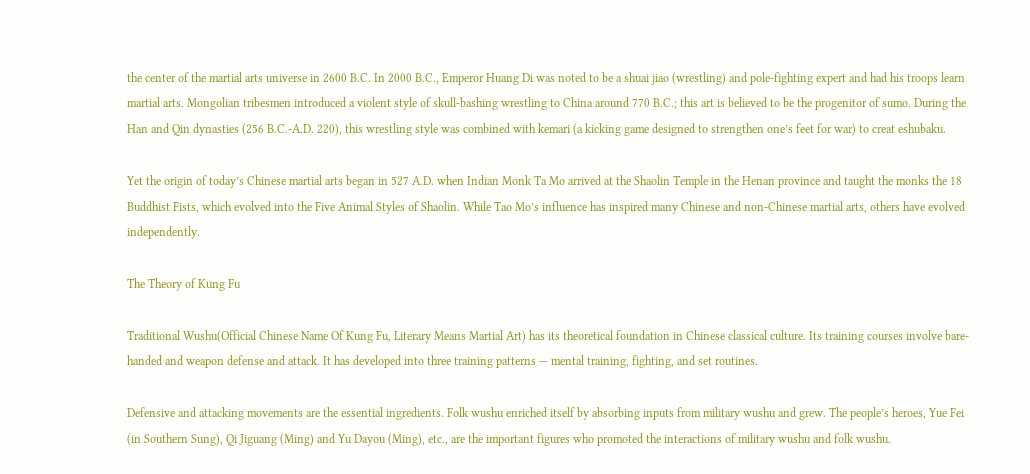the center of the martial arts universe in 2600 B.C. In 2000 B.C., Emperor Huang Di was noted to be a shuai jiao (wrestling) and pole-fighting expert and had his troops learn martial arts. Mongolian tribesmen introduced a violent style of skull-bashing wrestling to China around 770 B.C.; this art is believed to be the progenitor of sumo. During the Han and Qin dynasties (256 B.C.-A.D. 220), this wrestling style was combined with kemari (a kicking game designed to strengthen one’s feet for war) to creat eshubaku.

Yet the origin of today’s Chinese martial arts began in 527 A.D. when Indian Monk Ta Mo arrived at the Shaolin Temple in the Henan province and taught the monks the 18 Buddhist Fists, which evolved into the Five Animal Styles of Shaolin. While Tao Mo’s influence has inspired many Chinese and non-Chinese martial arts, others have evolved independently.

The Theory of Kung Fu

Traditional Wushu(Official Chinese Name Of Kung Fu, Literary Means Martial Art) has its theoretical foundation in Chinese classical culture. Its training courses involve bare-handed and weapon defense and attack. It has developed into three training patterns — mental training, fighting, and set routines.

Defensive and attacking movements are the essential ingredients. Folk wushu enriched itself by absorbing inputs from military wushu and grew. The people’s heroes, Yue Fei (in Southern Sung), Qi Jiguang (Ming) and Yu Dayou (Ming), etc., are the important figures who promoted the interactions of military wushu and folk wushu.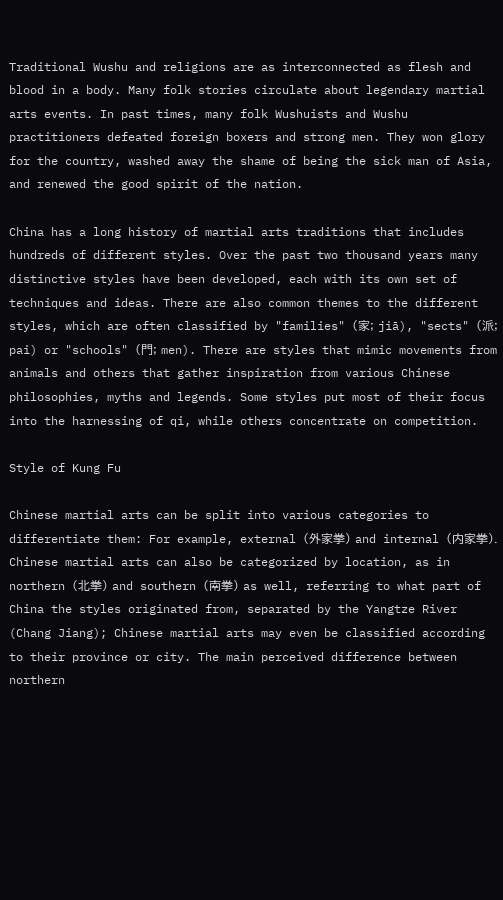Traditional Wushu and religions are as interconnected as flesh and blood in a body. Many folk stories circulate about legendary martial arts events. In past times, many folk Wushuists and Wushu practitioners defeated foreign boxers and strong men. They won glory for the country, washed away the shame of being the sick man of Asia, and renewed the good spirit of the nation.

China has a long history of martial arts traditions that includes hundreds of different styles. Over the past two thousand years many distinctive styles have been developed, each with its own set of techniques and ideas. There are also common themes to the different styles, which are often classified by "families" (家; jiā), "sects" (派; pai) or "schools" (門; men). There are styles that mimic movements from animals and others that gather inspiration from various Chinese philosophies, myths and legends. Some styles put most of their focus into the harnessing of qi, while others concentrate on competition.

Style of Kung Fu

Chinese martial arts can be split into various categories to differentiate them: For example, external (外家拳) and internal (内家拳). Chinese martial arts can also be categorized by location, as in northern (北拳) and southern (南拳) as well, referring to what part of China the styles originated from, separated by the Yangtze River (Chang Jiang); Chinese martial arts may even be classified according to their province or city. The main perceived difference between northern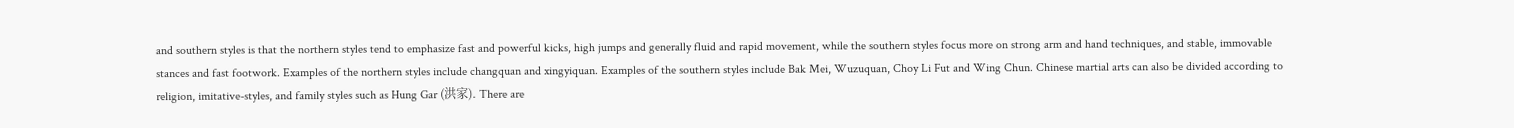and southern styles is that the northern styles tend to emphasize fast and powerful kicks, high jumps and generally fluid and rapid movement, while the southern styles focus more on strong arm and hand techniques, and stable, immovable stances and fast footwork. Examples of the northern styles include changquan and xingyiquan. Examples of the southern styles include Bak Mei, Wuzuquan, Choy Li Fut and Wing Chun. Chinese martial arts can also be divided according to religion, imitative-styles, and family styles such as Hung Gar (洪家). There are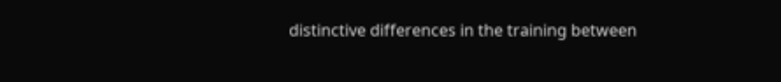distinctive differences in the training between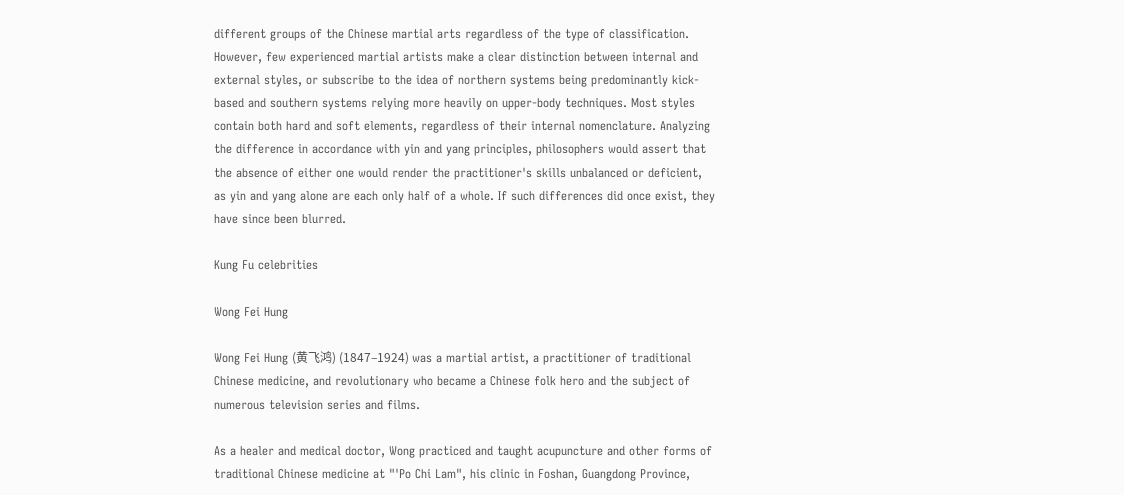different groups of the Chinese martial arts regardless of the type of classification. However, few experienced martial artists make a clear distinction between internal and external styles, or subscribe to the idea of northern systems being predominantly kick-based and southern systems relying more heavily on upper-body techniques. Most styles contain both hard and soft elements, regardless of their internal nomenclature. Analyzing the difference in accordance with yin and yang principles, philosophers would assert that the absence of either one would render the practitioner's skills unbalanced or deficient, as yin and yang alone are each only half of a whole. If such differences did once exist, they have since been blurred.

Kung Fu celebrities

Wong Fei Hung

Wong Fei Hung (黄飞鸿) (1847–1924) was a martial artist, a practitioner of traditional Chinese medicine, and revolutionary who became a Chinese folk hero and the subject of numerous television series and films.

As a healer and medical doctor, Wong practiced and taught acupuncture and other forms of traditional Chinese medicine at "'Po Chi Lam", his clinic in Foshan, Guangdong Province,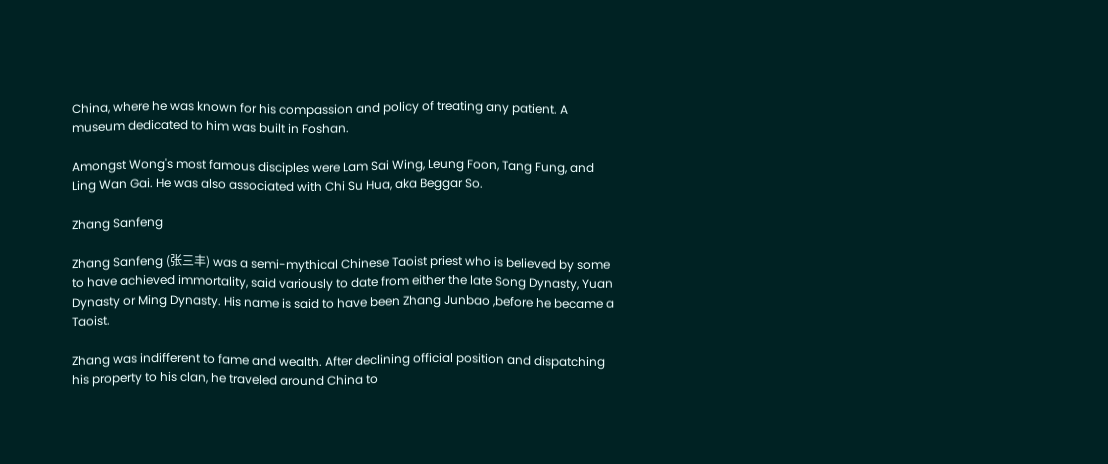China, where he was known for his compassion and policy of treating any patient. A museum dedicated to him was built in Foshan.

Amongst Wong's most famous disciples were Lam Sai Wing, Leung Foon, Tang Fung, and Ling Wan Gai. He was also associated with Chi Su Hua, aka Beggar So.

Zhang Sanfeng

Zhang Sanfeng (张三丰) was a semi-mythical Chinese Taoist priest who is believed by some to have achieved immortality, said variously to date from either the late Song Dynasty, Yuan Dynasty or Ming Dynasty. His name is said to have been Zhang Junbao ,before he became a Taoist.

Zhang was indifferent to fame and wealth. After declining official position and dispatching his property to his clan, he traveled around China to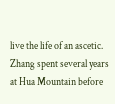live the life of an ascetic. Zhang spent several years at Hua Mountain before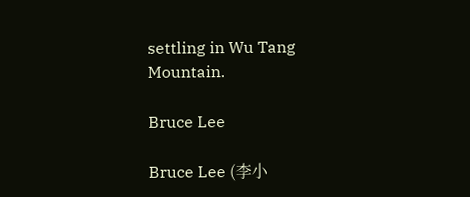settling in Wu Tang Mountain.

Bruce Lee

Bruce Lee (李小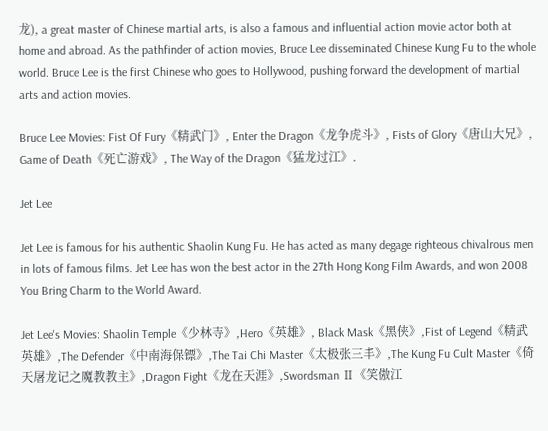龙), a great master of Chinese martial arts, is also a famous and influential action movie actor both at home and abroad. As the pathfinder of action movies, Bruce Lee disseminated Chinese Kung Fu to the whole world. Bruce Lee is the first Chinese who goes to Hollywood, pushing forward the development of martial arts and action movies.

Bruce Lee Movies: Fist Of Fury《精武门》, Enter the Dragon《龙争虎斗》, Fists of Glory《唐山大兄》, Game of Death《死亡游戏》, The Way of the Dragon《猛龙过江》.

Jet Lee

Jet Lee is famous for his authentic Shaolin Kung Fu. He has acted as many degage righteous chivalrous men in lots of famous films. Jet Lee has won the best actor in the 27th Hong Kong Film Awards, and won 2008 You Bring Charm to the World Award.

Jet Lee's Movies: Shaolin Temple《少林寺》,Hero《英雄》, Black Mask《黑侠》,Fist of Legend《精武英雄》,The Defender《中南海保镖》,The Tai Chi Master《太极张三丰》,The Kung Fu Cult Master《倚天屠龙记之魔教教主》,Dragon Fight《龙在天涯》,Swordsman Ⅱ《笑傲江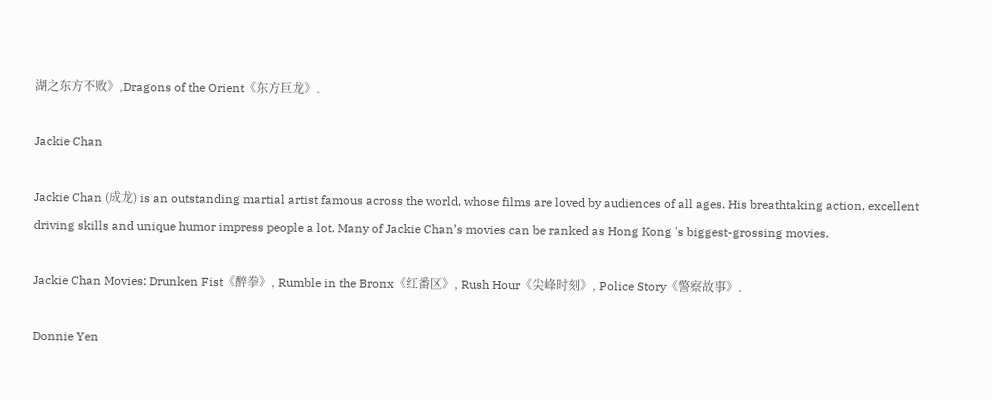湖之东方不败》,Dragons of the Orient《东方巨龙》.

Jackie Chan

Jackie Chan (成龙) is an outstanding martial artist famous across the world, whose films are loved by audiences of all ages. His breathtaking action, excellent driving skills and unique humor impress people a lot. Many of Jackie Chan’s movies can be ranked as Hong Kong 's biggest-grossing movies.

Jackie Chan Movies: Drunken Fist《醉拳》, Rumble in the Bronx《红番区》, Rush Hour《尖峰时刻》, Police Story《警察故事》.

Donnie Yen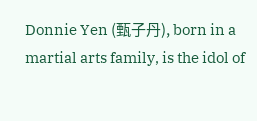Donnie Yen (甄子丹), born in a martial arts family, is the idol of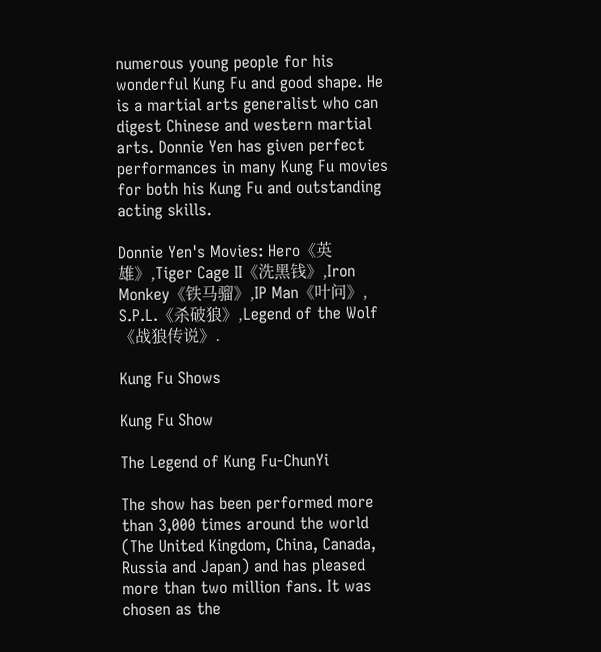numerous young people for his wonderful Kung Fu and good shape. He is a martial arts generalist who can digest Chinese and western martial arts. Donnie Yen has given perfect performances in many Kung Fu movies for both his Kung Fu and outstanding acting skills.

Donnie Yen's Movies: Hero《英雄》,Tiger Cage II《洗黑钱》,Iron Monkey《铁马骝》,IP Man《叶问》, S.P.L.《杀破狼》,Legend of the Wolf《战狼传说》.

Kung Fu Shows

Kung Fu Show

The Legend of Kung Fu-ChunYi

The show has been performed more than 3,000 times around the world (The United Kingdom, China, Canada, Russia and Japan) and has pleased more than two million fans. It was chosen as the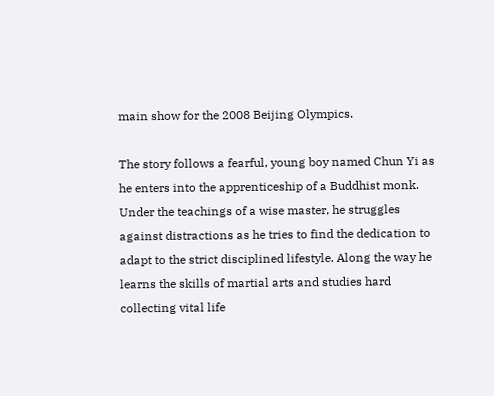main show for the 2008 Beijing Olympics.

The story follows a fearful, young boy named Chun Yi as he enters into the apprenticeship of a Buddhist monk. Under the teachings of a wise master, he struggles against distractions as he tries to find the dedication to adapt to the strict disciplined lifestyle. Along the way he learns the skills of martial arts and studies hard collecting vital life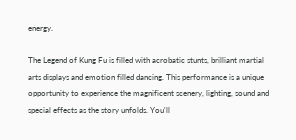energy.

The Legend of Kung Fu is filled with acrobatic stunts, brilliant martial arts displays and emotion filled dancing. This performance is a unique opportunity to experience the magnificent scenery, lighting, sound and special effects as the story unfolds. You'll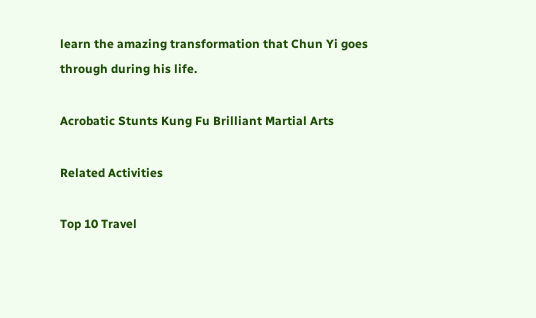learn the amazing transformation that Chun Yi goes through during his life.

Acrobatic Stunts Kung Fu Brilliant Martial Arts

Related Activities

Top 10 Travel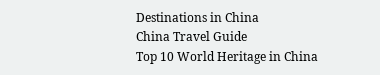Destinations in China
China Travel Guide
Top 10 World Heritage in China